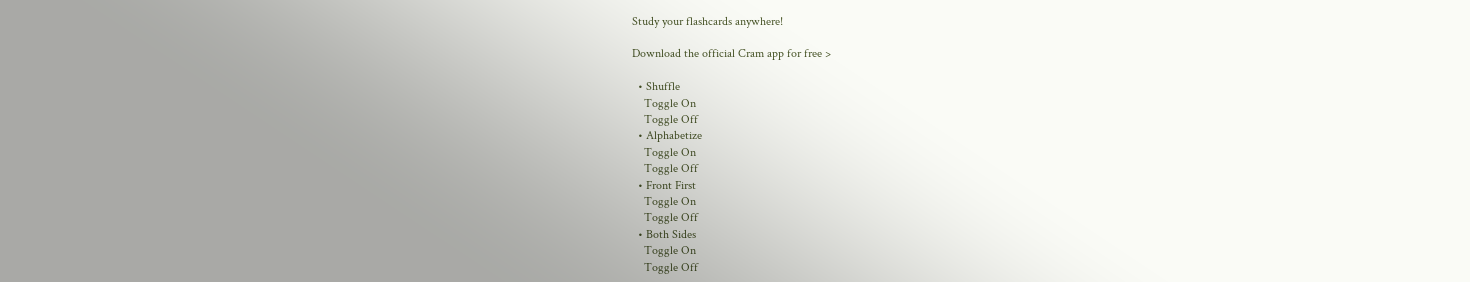Study your flashcards anywhere!

Download the official Cram app for free >

  • Shuffle
    Toggle On
    Toggle Off
  • Alphabetize
    Toggle On
    Toggle Off
  • Front First
    Toggle On
    Toggle Off
  • Both Sides
    Toggle On
    Toggle Off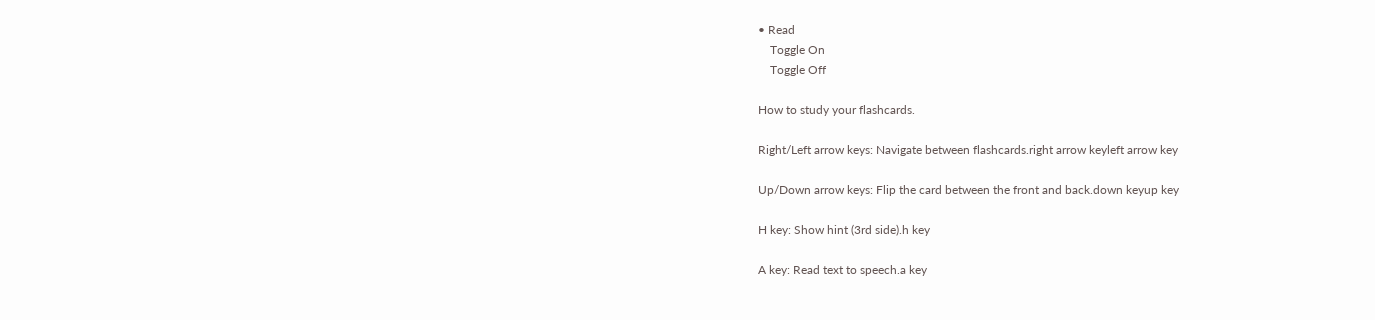• Read
    Toggle On
    Toggle Off

How to study your flashcards.

Right/Left arrow keys: Navigate between flashcards.right arrow keyleft arrow key

Up/Down arrow keys: Flip the card between the front and back.down keyup key

H key: Show hint (3rd side).h key

A key: Read text to speech.a key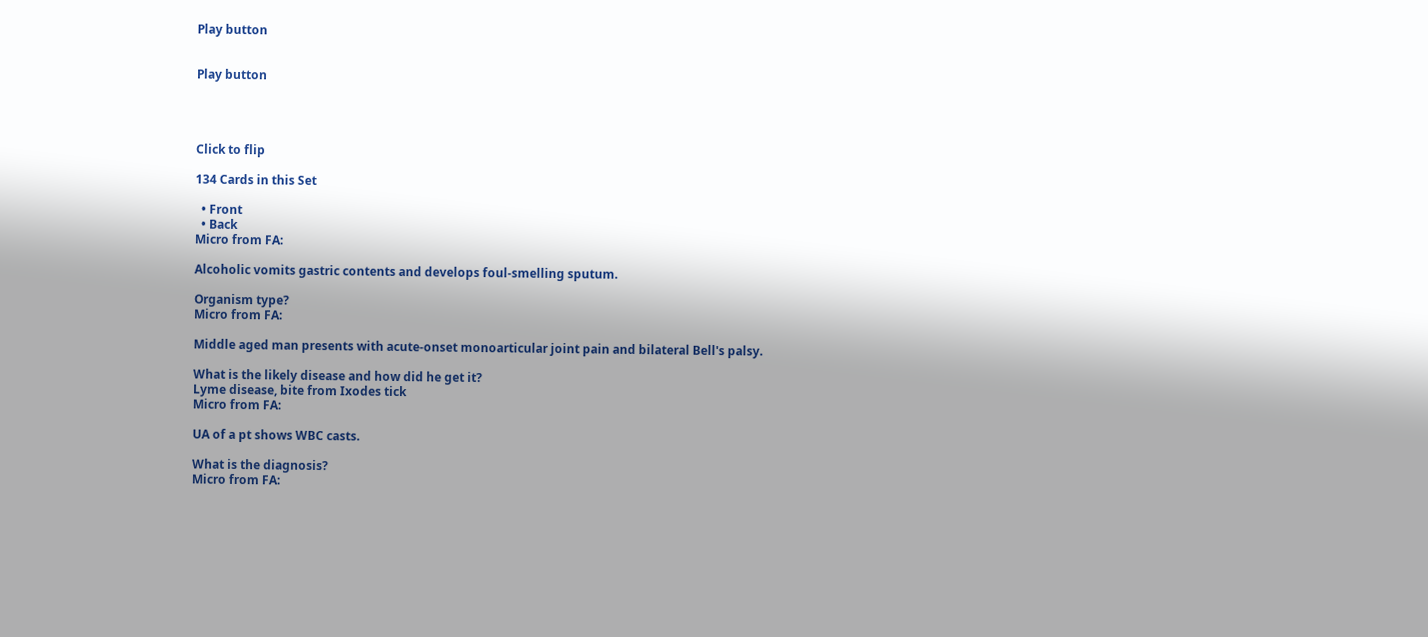Play button


Play button




Click to flip

134 Cards in this Set

  • Front
  • Back
Micro from FA:

Alcoholic vomits gastric contents and develops foul-smelling sputum.

Organism type?
Micro from FA:

Middle aged man presents with acute-onset monoarticular joint pain and bilateral Bell's palsy.

What is the likely disease and how did he get it?
Lyme disease, bite from Ixodes tick
Micro from FA:

UA of a pt shows WBC casts.

What is the diagnosis?
Micro from FA: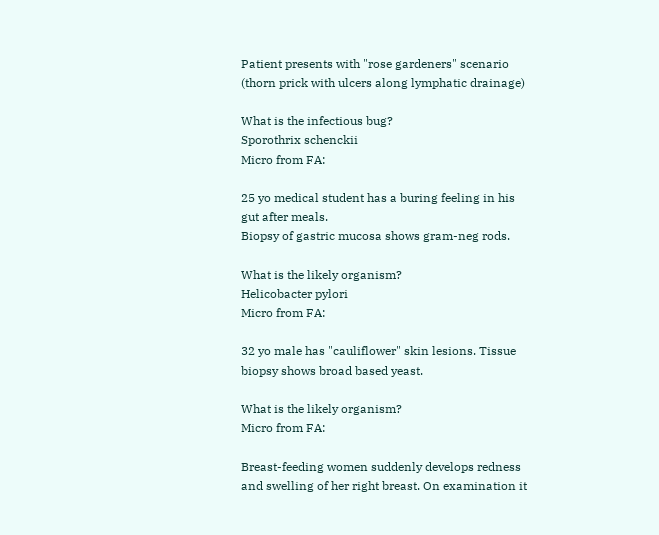Patient presents with "rose gardeners" scenario (thorn prick with ulcers along lymphatic drainage)

What is the infectious bug?
Sporothrix schenckii
Micro from FA:

25 yo medical student has a buring feeling in his gut after meals.
Biopsy of gastric mucosa shows gram-neg rods.

What is the likely organism?
Helicobacter pylori
Micro from FA:

32 yo male has "cauliflower" skin lesions. Tissue biopsy shows broad based yeast.

What is the likely organism?
Micro from FA:

Breast-feeding women suddenly develops redness and swelling of her right breast. On examination it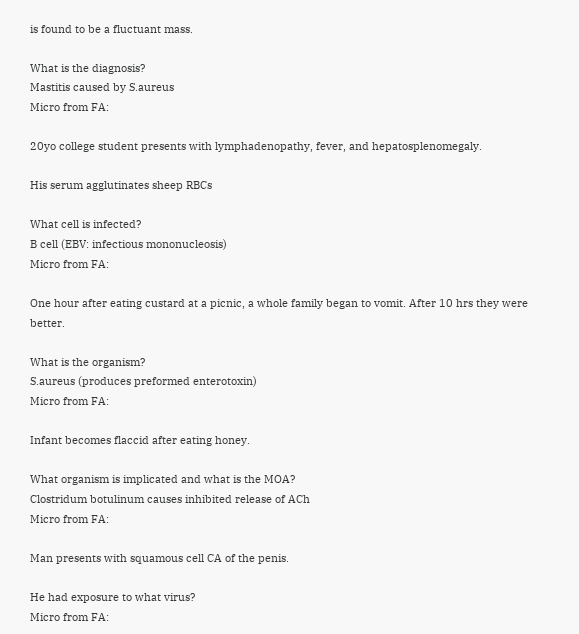is found to be a fluctuant mass.

What is the diagnosis?
Mastitis caused by S.aureus
Micro from FA:

20yo college student presents with lymphadenopathy, fever, and hepatosplenomegaly.

His serum agglutinates sheep RBCs

What cell is infected?
B cell (EBV: infectious mononucleosis)
Micro from FA:

One hour after eating custard at a picnic, a whole family began to vomit. After 10 hrs they were better.

What is the organism?
S.aureus (produces preformed enterotoxin)
Micro from FA:

Infant becomes flaccid after eating honey.

What organism is implicated and what is the MOA?
Clostridum botulinum causes inhibited release of ACh
Micro from FA:

Man presents with squamous cell CA of the penis.

He had exposure to what virus?
Micro from FA: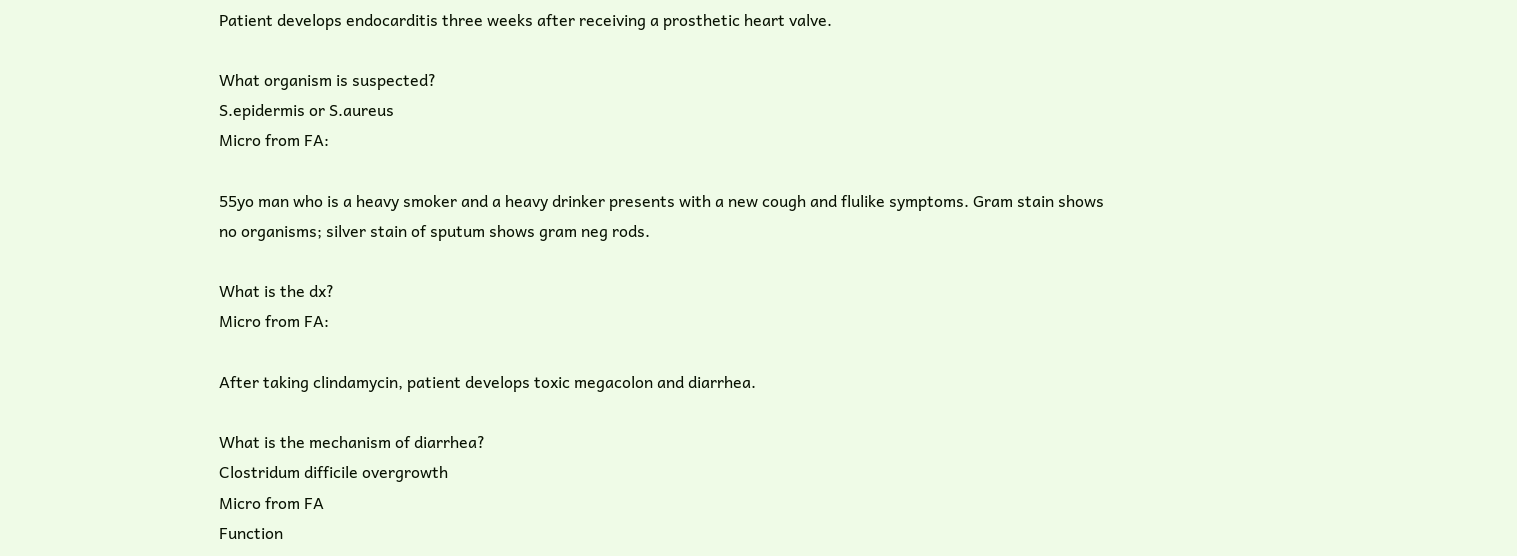Patient develops endocarditis three weeks after receiving a prosthetic heart valve.

What organism is suspected?
S.epidermis or S.aureus
Micro from FA:

55yo man who is a heavy smoker and a heavy drinker presents with a new cough and flulike symptoms. Gram stain shows no organisms; silver stain of sputum shows gram neg rods.

What is the dx?
Micro from FA:

After taking clindamycin, patient develops toxic megacolon and diarrhea.

What is the mechanism of diarrhea?
Clostridum difficile overgrowth
Micro from FA
Function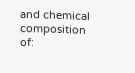and chemical composition of: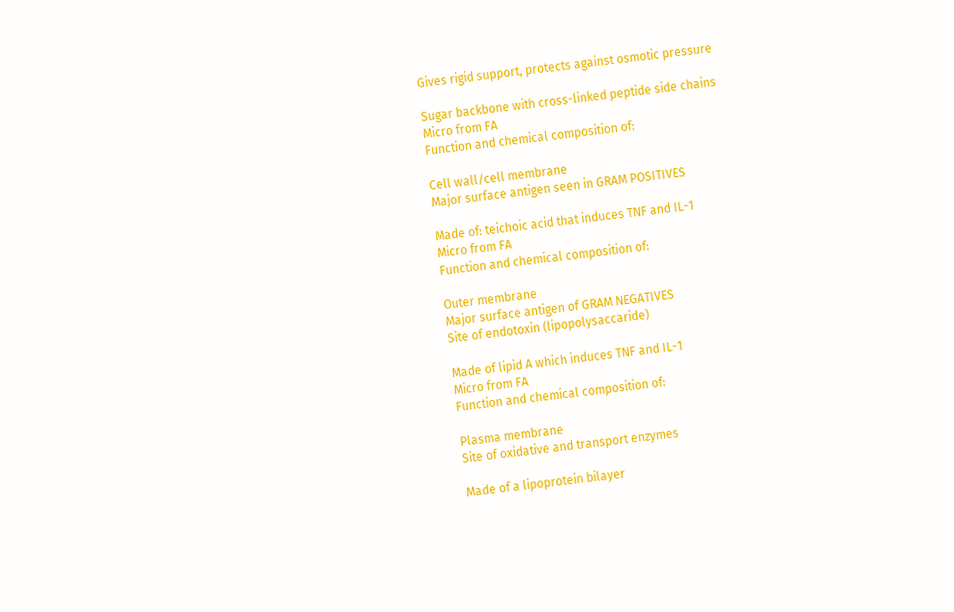Gives rigid support, protects against osmotic pressure

Sugar backbone with cross-linked peptide side chains
Micro from FA
Function and chemical composition of:

Cell wall/cell membrane
Major surface antigen seen in GRAM POSITIVES

Made of: teichoic acid that induces TNF and IL-1
Micro from FA
Function and chemical composition of:

Outer membrane
Major surface antigen of GRAM NEGATIVES
Site of endotoxin (lipopolysaccaride)

Made of lipid A which induces TNF and IL-1
Micro from FA
Function and chemical composition of:

Plasma membrane
Site of oxidative and transport enzymes

Made of a lipoprotein bilayer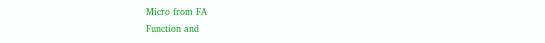Micro from FA
Function and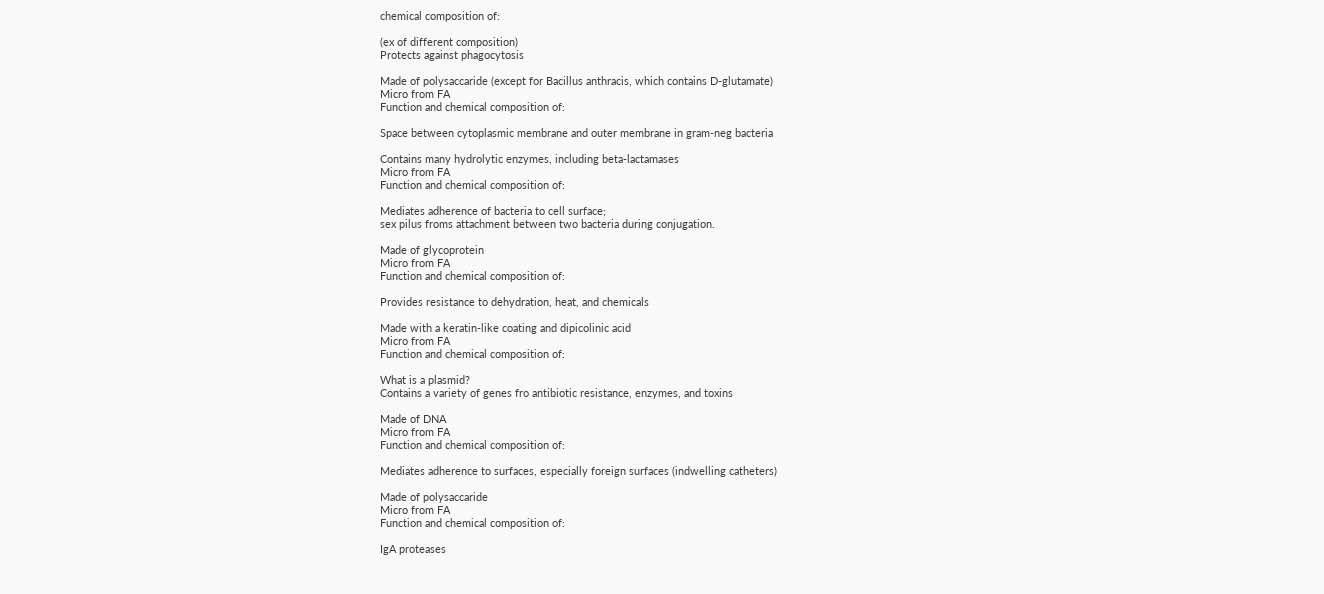chemical composition of:

(ex of different composition)
Protects against phagocytosis

Made of polysaccaride (except for Bacillus anthracis, which contains D-glutamate)
Micro from FA
Function and chemical composition of:

Space between cytoplasmic membrane and outer membrane in gram-neg bacteria

Contains many hydrolytic enzymes, including beta-lactamases
Micro from FA
Function and chemical composition of:

Mediates adherence of bacteria to cell surface;
sex pilus froms attachment between two bacteria during conjugation.

Made of glycoprotein
Micro from FA
Function and chemical composition of:

Provides resistance to dehydration, heat, and chemicals

Made with a keratin-like coating and dipicolinic acid
Micro from FA
Function and chemical composition of:

What is a plasmid?
Contains a variety of genes fro antibiotic resistance, enzymes, and toxins

Made of DNA
Micro from FA
Function and chemical composition of:

Mediates adherence to surfaces, especially foreign surfaces (indwelling catheters)

Made of polysaccaride
Micro from FA
Function and chemical composition of:

IgA proteases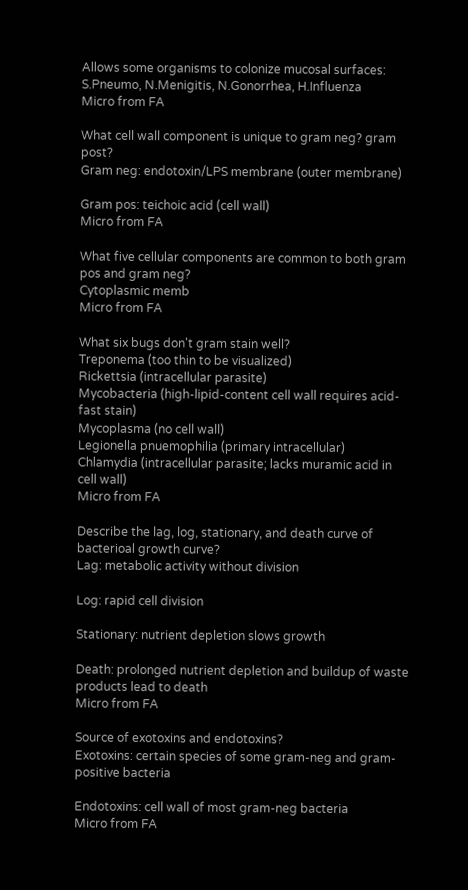Allows some organisms to colonize mucosal surfaces:
S.Pneumo, N.Menigitis, N.Gonorrhea, H.Influenza
Micro from FA

What cell wall component is unique to gram neg? gram post?
Gram neg: endotoxin/LPS membrane (outer membrane)

Gram pos: teichoic acid (cell wall)
Micro from FA

What five cellular components are common to both gram pos and gram neg?
Cytoplasmic memb
Micro from FA

What six bugs don't gram stain well?
Treponema (too thin to be visualized)
Rickettsia (intracellular parasite)
Mycobacteria (high-lipid-content cell wall requires acid-fast stain)
Mycoplasma (no cell wall)
Legionella pnuemophilia (primary intracellular)
Chlamydia (intracellular parasite; lacks muramic acid in cell wall)
Micro from FA

Describe the lag, log, stationary, and death curve of bacterioal growth curve?
Lag: metabolic activity without division

Log: rapid cell division

Stationary: nutrient depletion slows growth

Death: prolonged nutrient depletion and buildup of waste products lead to death
Micro from FA

Source of exotoxins and endotoxins?
Exotoxins: certain species of some gram-neg and gram-positive bacteria

Endotoxins: cell wall of most gram-neg bacteria
Micro from FA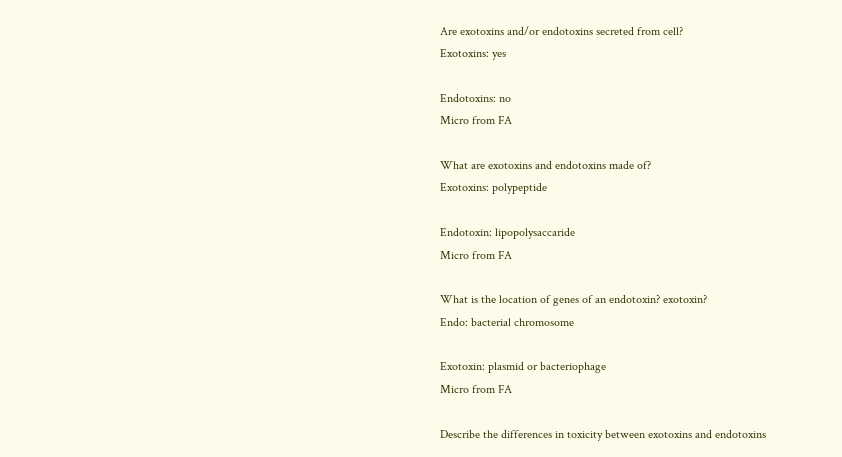Are exotoxins and/or endotoxins secreted from cell?
Exotoxins: yes

Endotoxins: no
Micro from FA

What are exotoxins and endotoxins made of?
Exotoxins: polypeptide

Endotoxin: lipopolysaccaride
Micro from FA

What is the location of genes of an endotoxin? exotoxin?
Endo: bacterial chromosome

Exotoxin: plasmid or bacteriophage
Micro from FA

Describe the differences in toxicity between exotoxins and endotoxins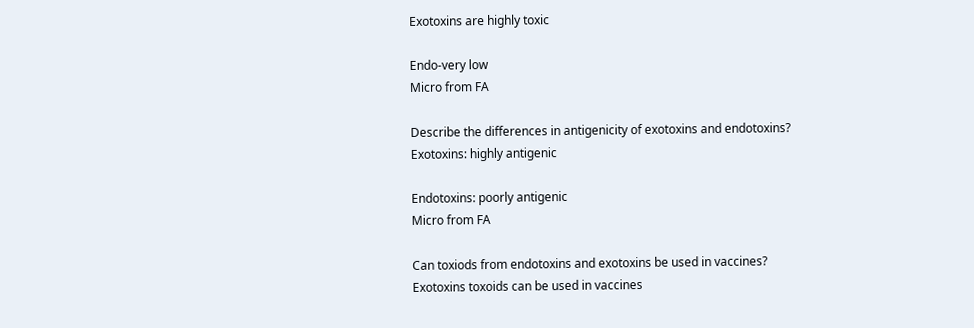Exotoxins are highly toxic

Endo-very low
Micro from FA

Describe the differences in antigenicity of exotoxins and endotoxins?
Exotoxins: highly antigenic

Endotoxins: poorly antigenic
Micro from FA

Can toxiods from endotoxins and exotoxins be used in vaccines?
Exotoxins toxoids can be used in vaccines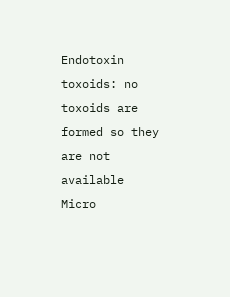Endotoxin toxoids: no toxoids are formed so they are not available
Micro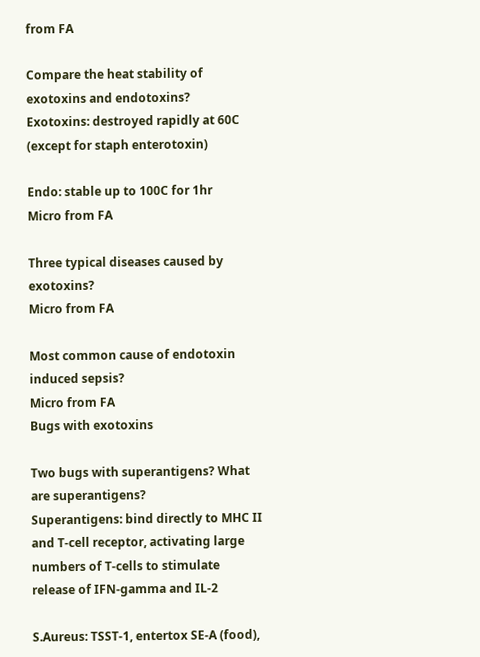from FA

Compare the heat stability of exotoxins and endotoxins?
Exotoxins: destroyed rapidly at 60C (except for staph enterotoxin)

Endo: stable up to 100C for 1hr
Micro from FA

Three typical diseases caused by exotoxins?
Micro from FA

Most common cause of endotoxin induced sepsis?
Micro from FA
Bugs with exotoxins

Two bugs with superantigens? What are superantigens?
Superantigens: bind directly to MHC II and T-cell receptor, activating large numbers of T-cells to stimulate release of IFN-gamma and IL-2

S.Aureus: TSST-1, entertox SE-A (food),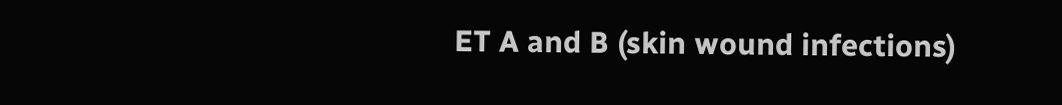ET A and B (skin wound infections)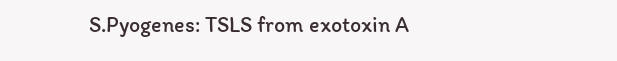S.Pyogenes: TSLS from exotoxin A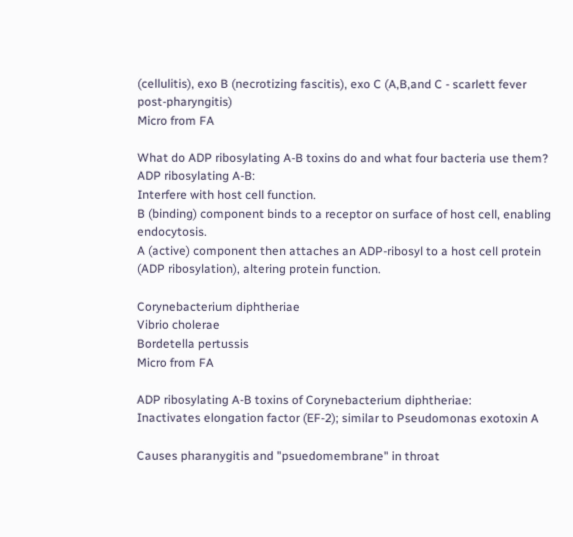(cellulitis), exo B (necrotizing fascitis), exo C (A,B,and C - scarlett fever post-pharyngitis)
Micro from FA

What do ADP ribosylating A-B toxins do and what four bacteria use them?
ADP ribosylating A-B:
Interfere with host cell function.
B (binding) component binds to a receptor on surface of host cell, enabling endocytosis.
A (active) component then attaches an ADP-ribosyl to a host cell protein (ADP ribosylation), altering protein function.

Corynebacterium diphtheriae
Vibrio cholerae
Bordetella pertussis
Micro from FA

ADP ribosylating A-B toxins of Corynebacterium diphtheriae:
Inactivates elongation factor (EF-2); similar to Pseudomonas exotoxin A

Causes pharanygitis and "psuedomembrane" in throat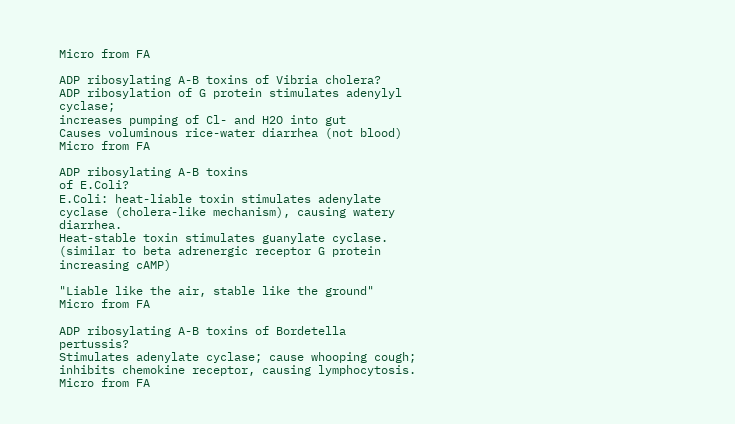Micro from FA

ADP ribosylating A-B toxins of Vibria cholera?
ADP ribosylation of G protein stimulates adenylyl cyclase;
increases pumping of Cl- and H2O into gut
Causes voluminous rice-water diarrhea (not blood)
Micro from FA

ADP ribosylating A-B toxins
of E.Coli?
E.Coli: heat-liable toxin stimulates adenylate cyclase (cholera-like mechanism), causing watery diarrhea.
Heat-stable toxin stimulates guanylate cyclase.
(similar to beta adrenergic receptor G protein increasing cAMP)

"Liable like the air, stable like the ground"
Micro from FA

ADP ribosylating A-B toxins of Bordetella pertussis?
Stimulates adenylate cyclase; cause whooping cough; inhibits chemokine receptor, causing lymphocytosis.
Micro from FA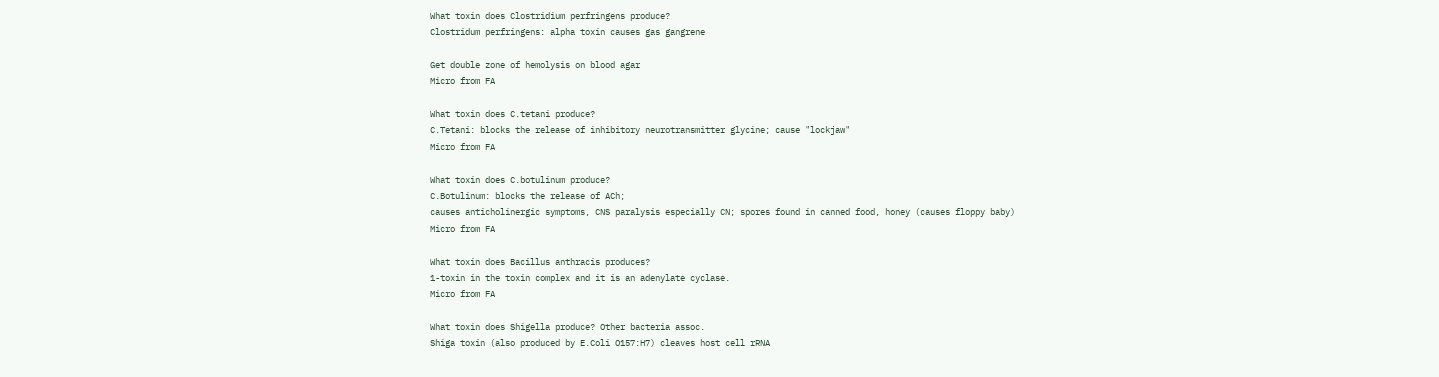What toxin does Clostridium perfringens produce?
Clostridum perfringens: alpha toxin causes gas gangrene

Get double zone of hemolysis on blood agar
Micro from FA

What toxin does C.tetani produce?
C.Tetani: blocks the release of inhibitory neurotransmitter glycine; cause "lockjaw"
Micro from FA

What toxin does C.botulinum produce?
C.Botulinum: blocks the release of ACh;
causes anticholinergic symptoms, CNS paralysis especially CN; spores found in canned food, honey (causes floppy baby)
Micro from FA

What toxin does Bacillus anthracis produces?
1-toxin in the toxin complex and it is an adenylate cyclase.
Micro from FA

What toxin does Shigella produce? Other bacteria assoc.
Shiga toxin (also produced by E.Coli O157:H7) cleaves host cell rRNA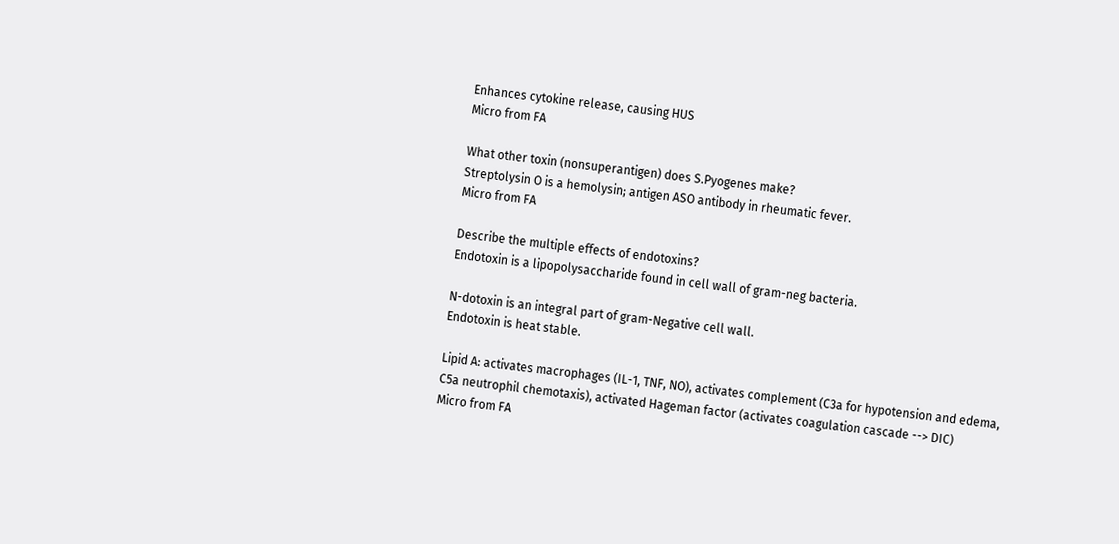Enhances cytokine release, causing HUS
Micro from FA

What other toxin (nonsuperantigen) does S.Pyogenes make?
Streptolysin O is a hemolysin; antigen ASO antibody in rheumatic fever.
Micro from FA

Describe the multiple effects of endotoxins?
Endotoxin is a lipopolysaccharide found in cell wall of gram-neg bacteria.

N-dotoxin is an integral part of gram-Negative cell wall.
Endotoxin is heat stable.

Lipid A: activates macrophages (IL-1, TNF, NO), activates complement (C3a for hypotension and edema, C5a neutrophil chemotaxis), activated Hageman factor (activates coagulation cascade --> DIC)
Micro from FA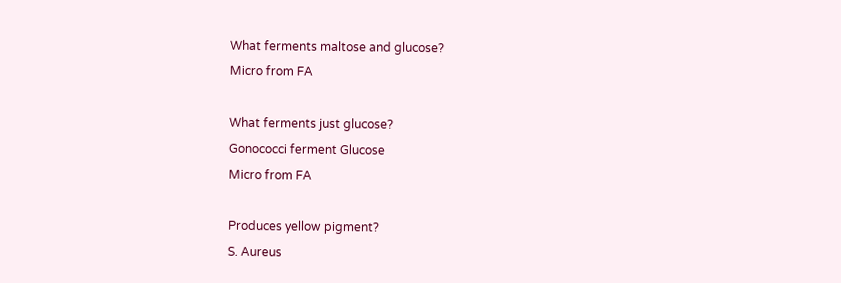What ferments maltose and glucose?
Micro from FA

What ferments just glucose?
Gonococci ferment Glucose
Micro from FA

Produces yellow pigment?
S. Aureus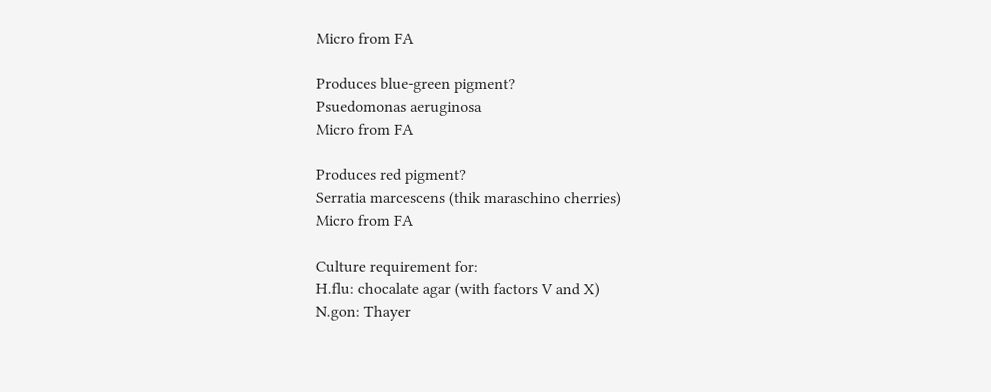Micro from FA

Produces blue-green pigment?
Psuedomonas aeruginosa
Micro from FA

Produces red pigment?
Serratia marcescens (thik maraschino cherries)
Micro from FA

Culture requirement for:
H.flu: chocalate agar (with factors V and X)
N.gon: Thayer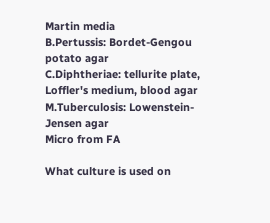Martin media
B.Pertussis: Bordet-Gengou potato agar
C.Diphtheriae: tellurite plate, Loffler's medium, blood agar
M.Tuberculosis: Lowenstein-Jensen agar
Micro from FA

What culture is used on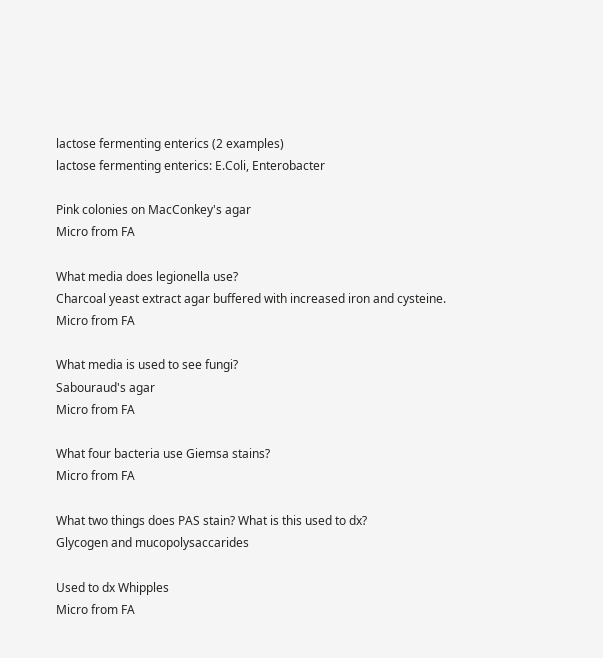lactose fermenting enterics (2 examples)
lactose fermenting enterics: E.Coli, Enterobacter

Pink colonies on MacConkey's agar
Micro from FA

What media does legionella use?
Charcoal yeast extract agar buffered with increased iron and cysteine.
Micro from FA

What media is used to see fungi?
Sabouraud's agar
Micro from FA

What four bacteria use Giemsa stains?
Micro from FA

What two things does PAS stain? What is this used to dx?
Glycogen and mucopolysaccarides

Used to dx Whipples
Micro from FA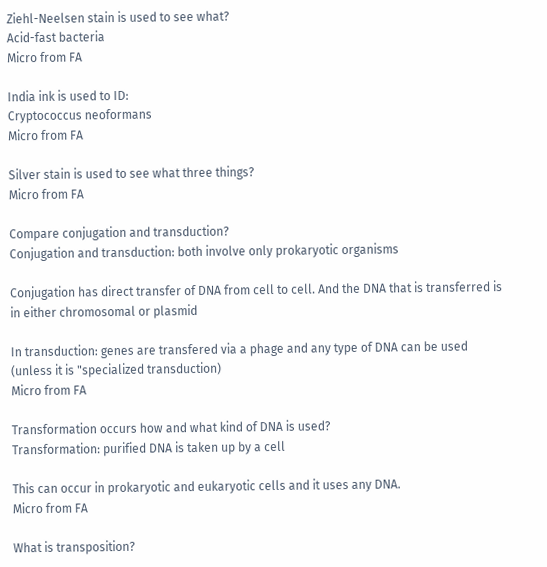Ziehl-Neelsen stain is used to see what?
Acid-fast bacteria
Micro from FA

India ink is used to ID:
Cryptococcus neoformans
Micro from FA

Silver stain is used to see what three things?
Micro from FA

Compare conjugation and transduction?
Conjugation and transduction: both involve only prokaryotic organisms

Conjugation has direct transfer of DNA from cell to cell. And the DNA that is transferred is in either chromosomal or plasmid

In transduction: genes are transfered via a phage and any type of DNA can be used (unless it is "specialized transduction)
Micro from FA

Transformation occurs how and what kind of DNA is used?
Transformation: purified DNA is taken up by a cell

This can occur in prokaryotic and eukaryotic cells and it uses any DNA.
Micro from FA

What is transposition?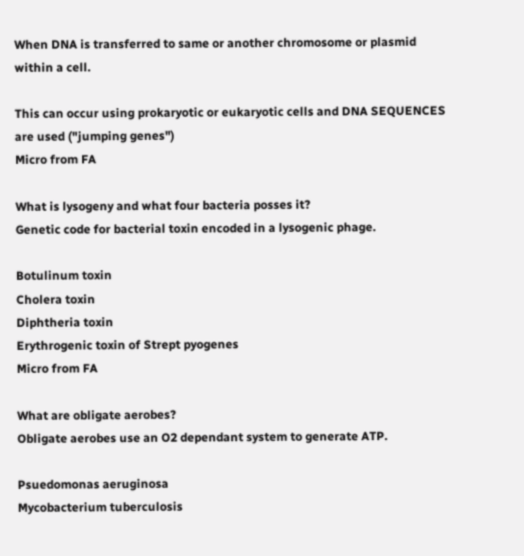When DNA is transferred to same or another chromosome or plasmid within a cell.

This can occur using prokaryotic or eukaryotic cells and DNA SEQUENCES are used ("jumping genes")
Micro from FA

What is lysogeny and what four bacteria posses it?
Genetic code for bacterial toxin encoded in a lysogenic phage.

Botulinum toxin
Cholera toxin
Diphtheria toxin
Erythrogenic toxin of Strept pyogenes
Micro from FA

What are obligate aerobes?
Obligate aerobes use an O2 dependant system to generate ATP.

Psuedomonas aeruginosa
Mycobacterium tuberculosis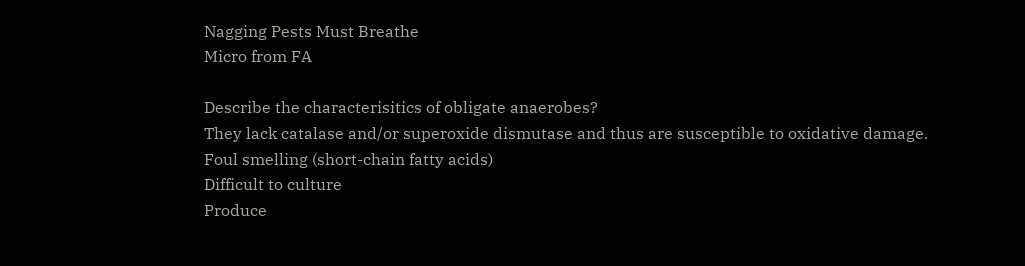Nagging Pests Must Breathe
Micro from FA

Describe the characterisitics of obligate anaerobes?
They lack catalase and/or superoxide dismutase and thus are susceptible to oxidative damage.
Foul smelling (short-chain fatty acids)
Difficult to culture
Produce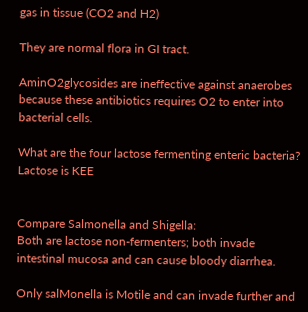gas in tissue (CO2 and H2)

They are normal flora in GI tract.

AminO2glycosides are ineffective against anaerobes because these antibiotics requires O2 to enter into bacterial cells.

What are the four lactose fermenting enteric bacteria?
Lactose is KEE


Compare Salmonella and Shigella:
Both are lactose non-fermenters; both invade intestinal mucosa and can cause bloody diarrhea.

Only salMonella is Motile and can invade further and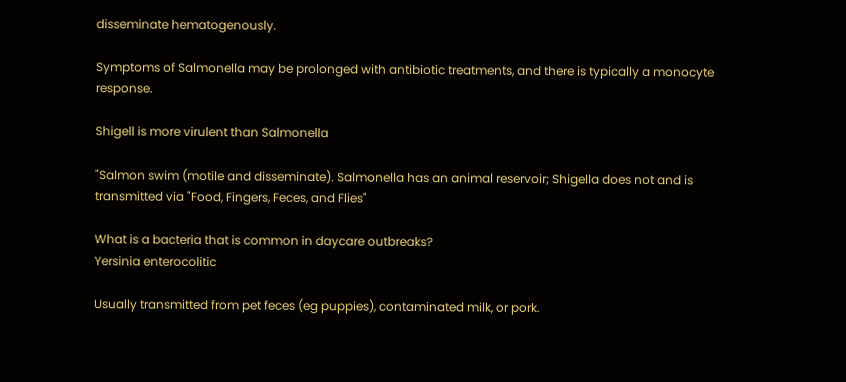disseminate hematogenously.

Symptoms of Salmonella may be prolonged with antibiotic treatments, and there is typically a monocyte response.

Shigell is more virulent than Salmonella

"Salmon swim (motile and disseminate). Salmonella has an animal reservoir; Shigella does not and is transmitted via "Food, Fingers, Feces, and Flies"

What is a bacteria that is common in daycare outbreaks?
Yersinia enterocolitic

Usually transmitted from pet feces (eg puppies), contaminated milk, or pork.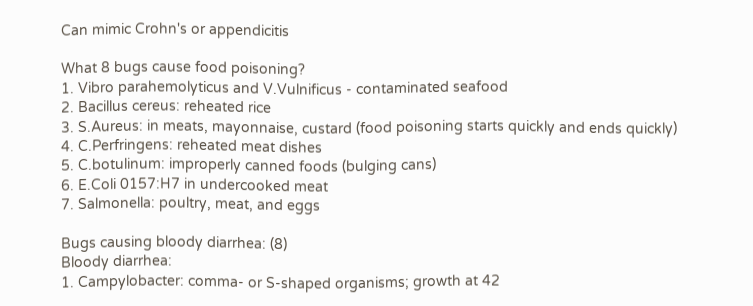Can mimic Crohn's or appendicitis

What 8 bugs cause food poisoning?
1. Vibro parahemolyticus and V.Vulnificus - contaminated seafood
2. Bacillus cereus: reheated rice
3. S.Aureus: in meats, mayonnaise, custard (food poisoning starts quickly and ends quickly)
4. C.Perfringens: reheated meat dishes
5. C.botulinum: improperly canned foods (bulging cans)
6. E.Coli 0157:H7 in undercooked meat
7. Salmonella: poultry, meat, and eggs

Bugs causing bloody diarrhea: (8)
Bloody diarrhea:
1. Campylobacter: comma- or S-shaped organisms; growth at 42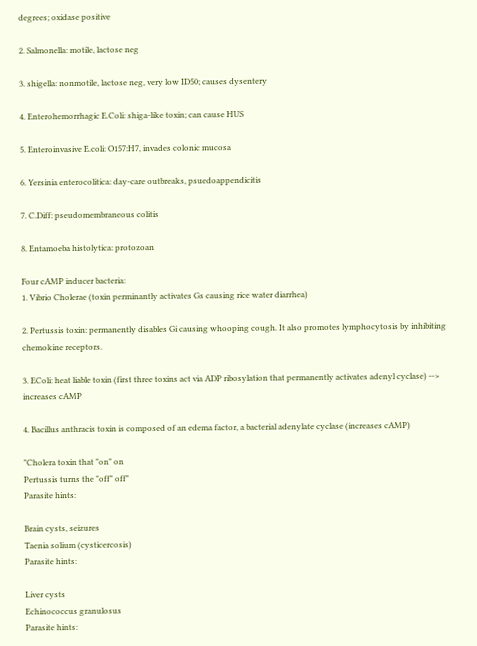degrees; oxidase positive

2. Salmonella: motile, lactose neg

3. shigella: nonmotile, lactose neg, very low ID50; causes dysentery

4. Enterohemorrhagic E.Coli: shiga-like toxin; can cause HUS

5. Enteroinvasive E.coli: O157:H7, invades colonic mucosa

6. Yersinia enterocolitica: day-care outbreaks, psuedoappendicitis

7. C.Diff: pseudomembraneous colitis

8. Entamoeba histolytica: protozoan

Four cAMP inducer bacteria:
1. Vibrio Cholerae (toxin perminantly activates Gs causing rice water diarrhea)

2. Pertussis toxin: permanently disables Gi causing whooping cough. It also promotes lymphocytosis by inhibiting chemokine receptors.

3. EColi: heat liable toxin (first three toxins act via ADP ribosylation that permanently activates adenyl cyclase) --> increases cAMP

4. Bacillus anthracis toxin is composed of an edema factor, a bacterial adenylate cyclase (increases cAMP)

"Cholera toxin that "on" on
Pertussis turns the "off" off"
Parasite hints:

Brain cysts, seizures
Taenia solium (cysticercosis)
Parasite hints:

Liver cysts
Echinococcus granulosus
Parasite hints: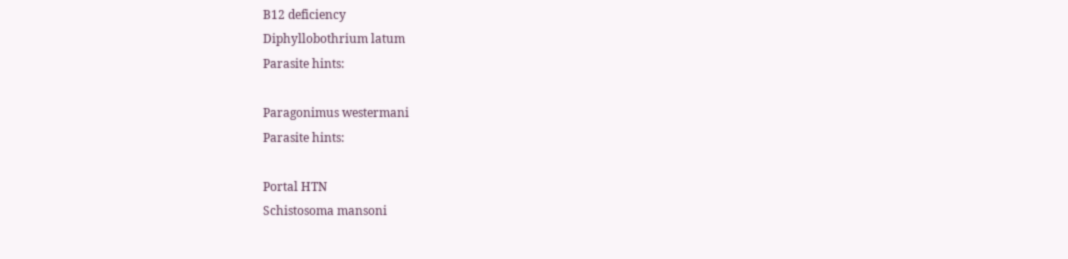B12 deficiency
Diphyllobothrium latum
Parasite hints:

Paragonimus westermani
Parasite hints:

Portal HTN
Schistosoma mansoni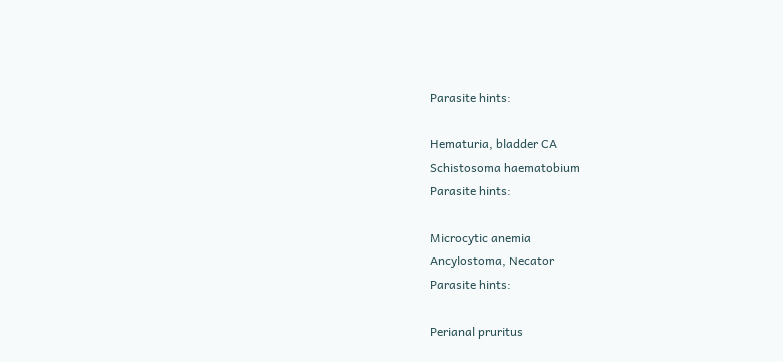Parasite hints:

Hematuria, bladder CA
Schistosoma haematobium
Parasite hints:

Microcytic anemia
Ancylostoma, Necator
Parasite hints:

Perianal pruritus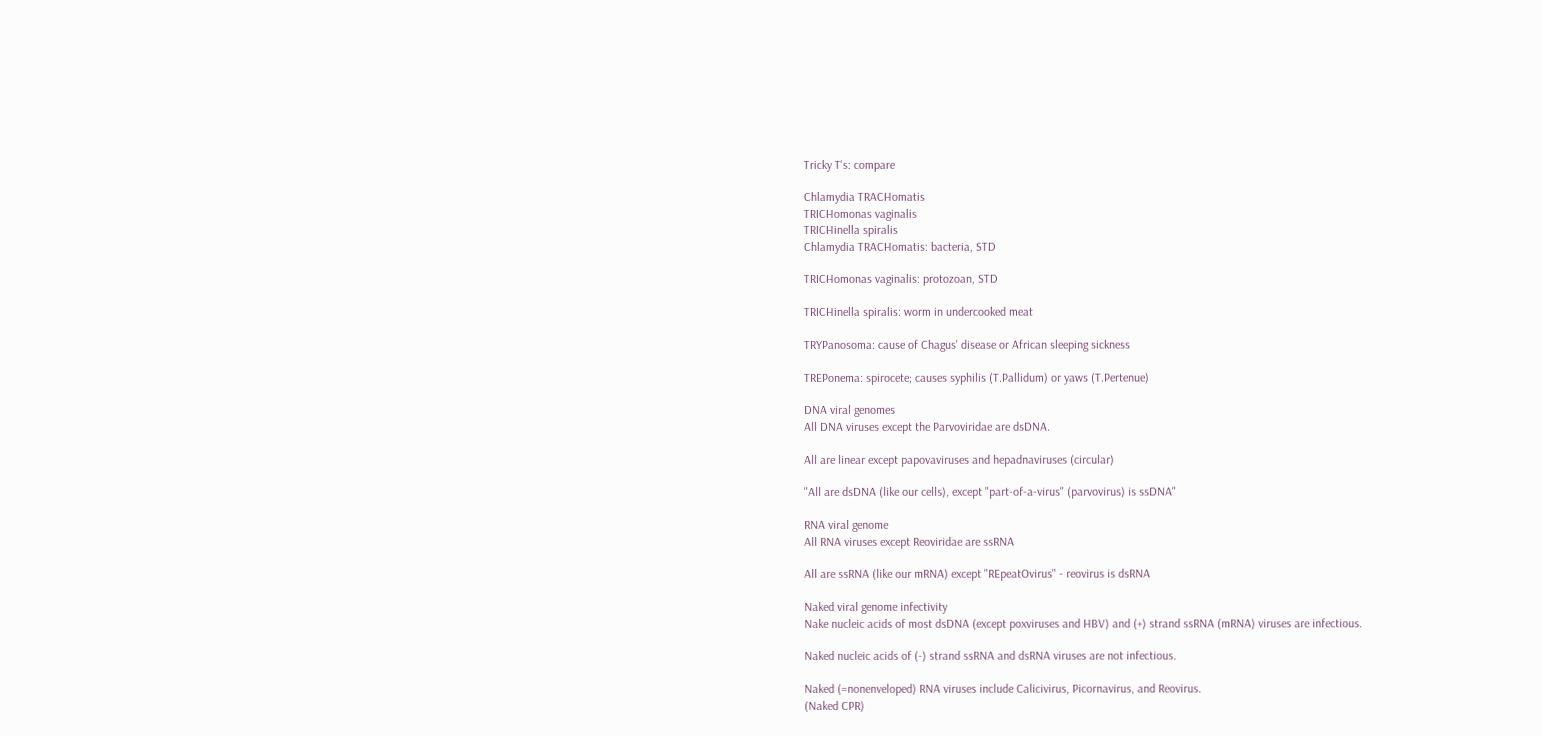Tricky T's: compare

Chlamydia TRACHomatis
TRICHomonas vaginalis
TRICHinella spiralis
Chlamydia TRACHomatis: bacteria, STD

TRICHomonas vaginalis: protozoan, STD

TRICHinella spiralis: worm in undercooked meat

TRYPanosoma: cause of Chagus' disease or African sleeping sickness

TREPonema: spirocete; causes syphilis (T.Pallidum) or yaws (T.Pertenue)

DNA viral genomes
All DNA viruses except the Parvoviridae are dsDNA.

All are linear except papovaviruses and hepadnaviruses (circular)

"All are dsDNA (like our cells), except "part-of-a-virus" (parvovirus) is ssDNA"

RNA viral genome
All RNA viruses except Reoviridae are ssRNA

All are ssRNA (like our mRNA) except "REpeatOvirus" - reovirus is dsRNA

Naked viral genome infectivity
Nake nucleic acids of most dsDNA (except poxviruses and HBV) and (+) strand ssRNA (mRNA) viruses are infectious.

Naked nucleic acids of (-) strand ssRNA and dsRNA viruses are not infectious.

Naked (=nonenveloped) RNA viruses include Calicivirus, Picornavirus, and Reovirus.
(Naked CPR)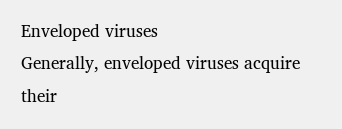Enveloped viruses
Generally, enveloped viruses acquire their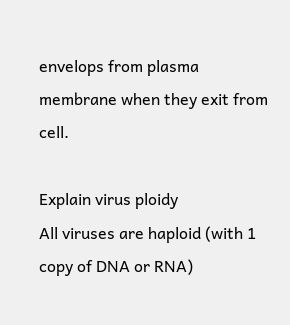envelops from plasma membrane when they exit from cell.

Explain virus ploidy
All viruses are haploid (with 1 copy of DNA or RNA)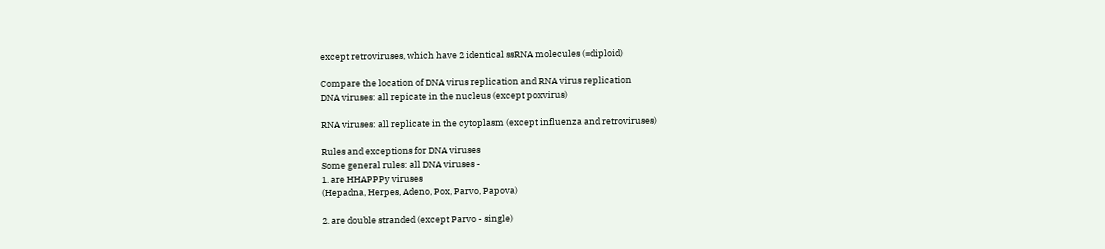except retroviruses, which have 2 identical ssRNA molecules (=diploid)

Compare the location of DNA virus replication and RNA virus replication
DNA viruses: all repicate in the nucleus (except poxvirus)

RNA viruses: all replicate in the cytoplasm (except influenza and retroviruses)

Rules and exceptions for DNA viruses
Some general rules: all DNA viruses -
1. are HHAPPPy viruses
(Hepadna, Herpes, Adeno, Pox, Parvo, Papova)

2. are double stranded (except Parvo - single)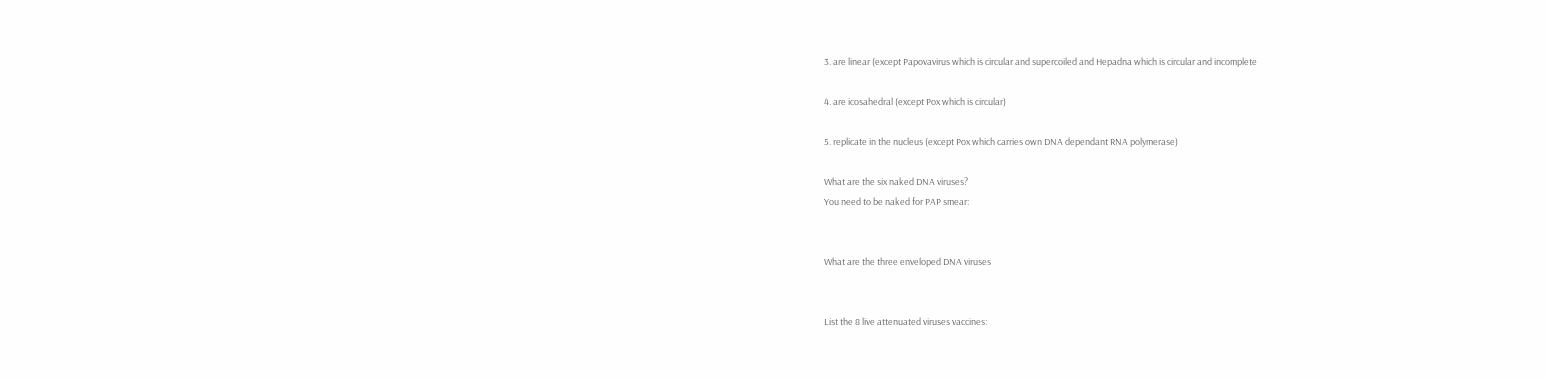3. are linear (except Papovavirus which is circular and supercoiled and Hepadna which is circular and incomplete

4. are icosahedral (except Pox which is circular)

5. replicate in the nucleus (except Pox which carries own DNA dependant RNA polymerase)

What are the six naked DNA viruses?
You need to be naked for PAP smear:


What are the three enveloped DNA viruses


List the 8 live attenuated viruses vaccines: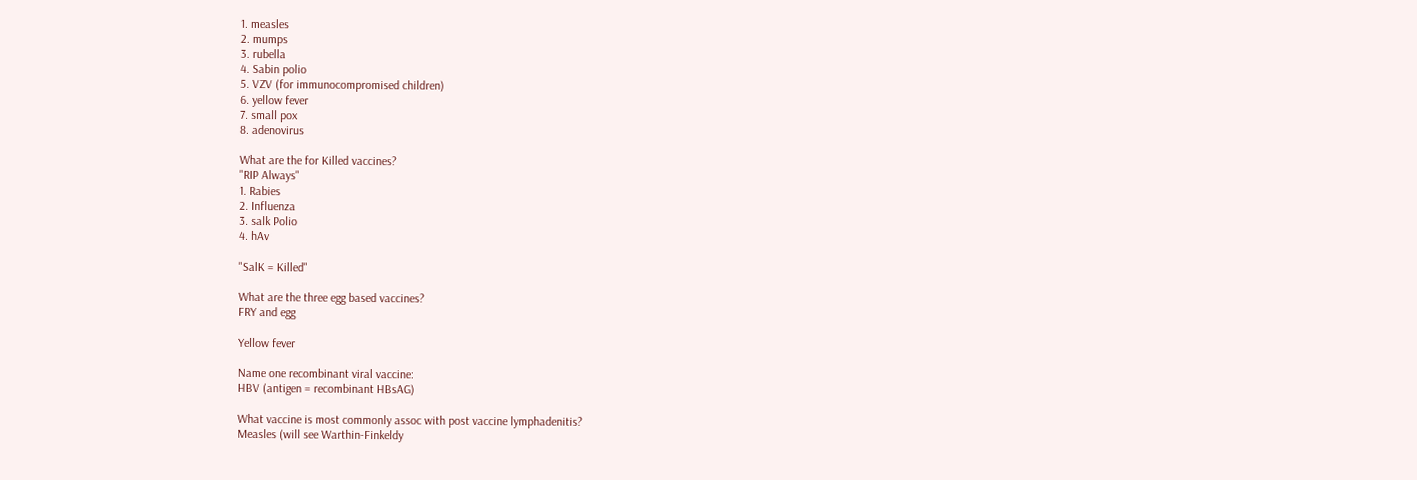1. measles
2. mumps
3. rubella
4. Sabin polio
5. VZV (for immunocompromised children)
6. yellow fever
7. small pox
8. adenovirus

What are the for Killed vaccines?
"RIP Always"
1. Rabies
2. Influenza
3. salk Polio
4. hAv

"SalK = Killed"

What are the three egg based vaccines?
FRY and egg

Yellow fever

Name one recombinant viral vaccine:
HBV (antigen = recombinant HBsAG)

What vaccine is most commonly assoc with post vaccine lymphadenitis?
Measles (will see Warthin-Finkeldy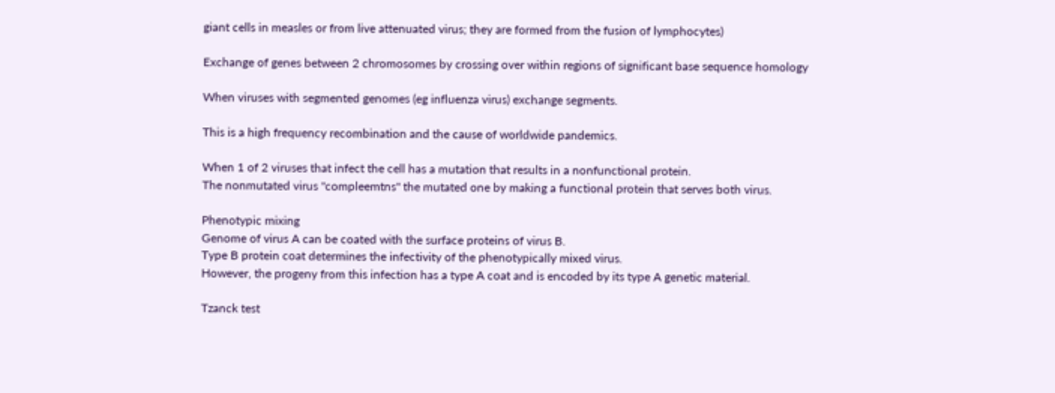giant cells in measles or from live attenuated virus; they are formed from the fusion of lymphocytes)

Exchange of genes between 2 chromosomes by crossing over within regions of significant base sequence homology

When viruses with segmented genomes (eg influenza virus) exchange segments.

This is a high frequency recombination and the cause of worldwide pandemics.

When 1 of 2 viruses that infect the cell has a mutation that results in a nonfunctional protein.
The nonmutated virus "compleemtns" the mutated one by making a functional protein that serves both virus.

Phenotypic mixing
Genome of virus A can be coated with the surface proteins of virus B.
Type B protein coat determines the infectivity of the phenotypically mixed virus.
However, the progeny from this infection has a type A coat and is encoded by its type A genetic material.

Tzanck test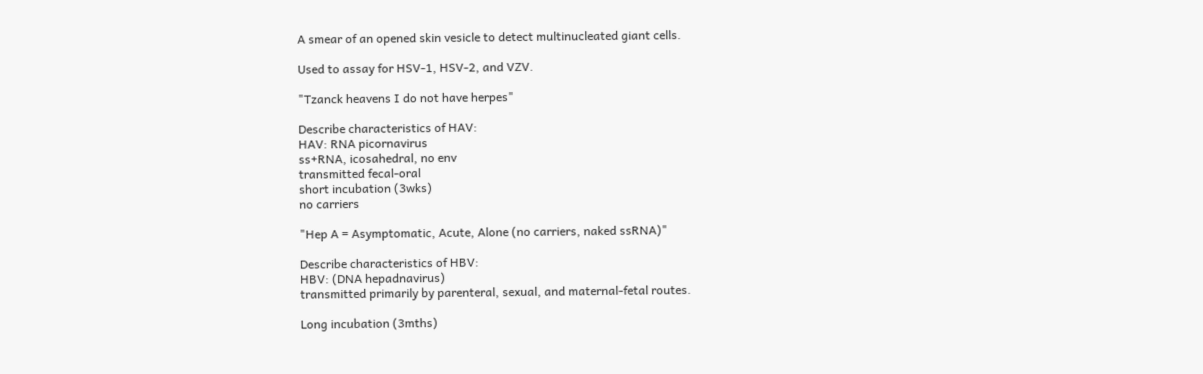A smear of an opened skin vesicle to detect multinucleated giant cells.

Used to assay for HSV-1, HSV-2, and VZV.

"Tzanck heavens I do not have herpes"

Describe characteristics of HAV:
HAV: RNA picornavirus
ss+RNA, icosahedral, no env
transmitted fecal-oral
short incubation (3wks)
no carriers

"Hep A = Asymptomatic, Acute, Alone (no carriers, naked ssRNA)"

Describe characteristics of HBV:
HBV: (DNA hepadnavirus)
transmitted primarily by parenteral, sexual, and maternal-fetal routes.

Long incubation (3mths)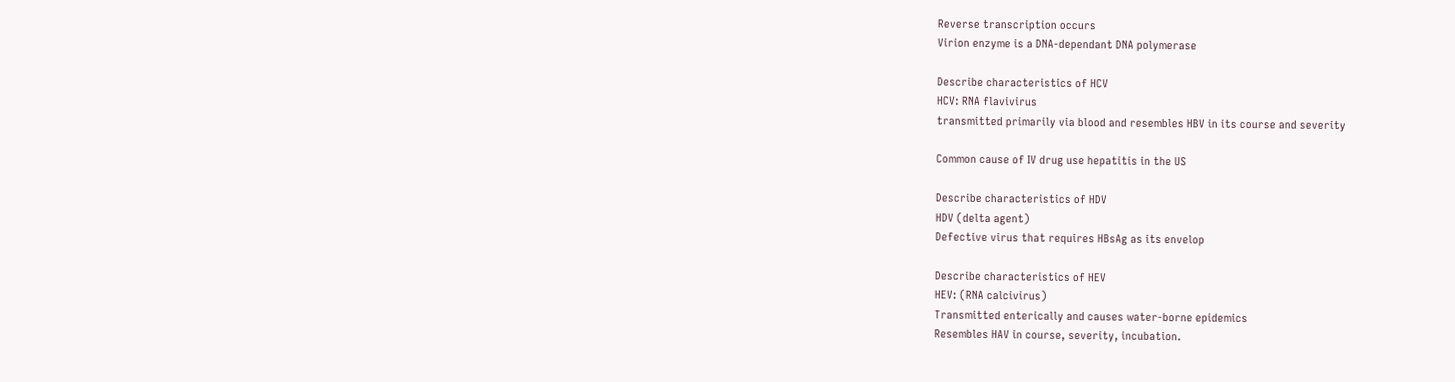Reverse transcription occurs
Virion enzyme is a DNA-dependant DNA polymerase

Describe characteristics of HCV
HCV: RNA flavivirus
transmitted primarily via blood and resembles HBV in its course and severity

Common cause of IV drug use hepatitis in the US

Describe characteristics of HDV
HDV (delta agent)
Defective virus that requires HBsAg as its envelop

Describe characteristics of HEV
HEV: (RNA calcivirus)
Transmitted enterically and causes water-borne epidemics
Resembles HAV in course, severity, incubation.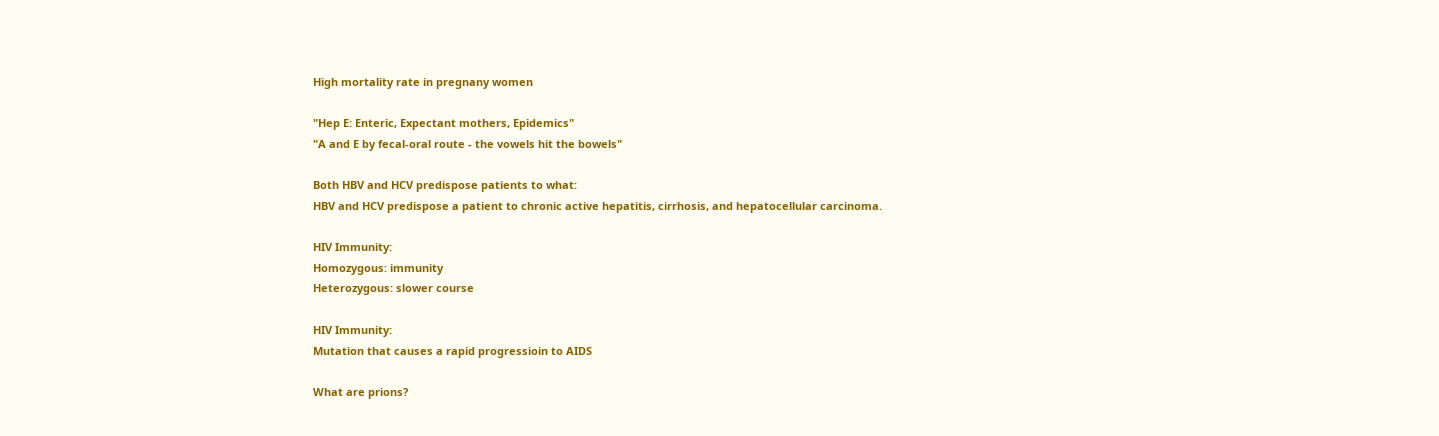High mortality rate in pregnany women

"Hep E: Enteric, Expectant mothers, Epidemics"
"A and E by fecal-oral route - the vowels hit the bowels"

Both HBV and HCV predispose patients to what:
HBV and HCV predispose a patient to chronic active hepatitis, cirrhosis, and hepatocellular carcinoma.

HIV Immunity:
Homozygous: immunity
Heterozygous: slower course

HIV Immunity:
Mutation that causes a rapid progressioin to AIDS

What are prions?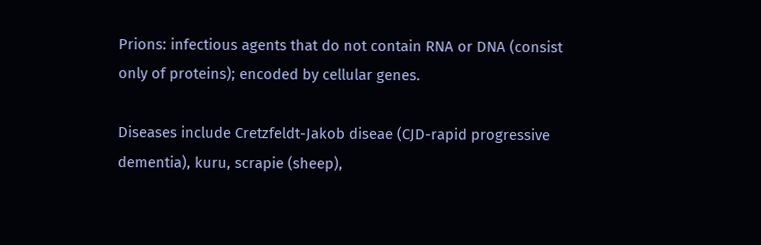Prions: infectious agents that do not contain RNA or DNA (consist only of proteins); encoded by cellular genes.

Diseases include Cretzfeldt-Jakob diseae (CJD-rapid progressive dementia), kuru, scrapie (sheep),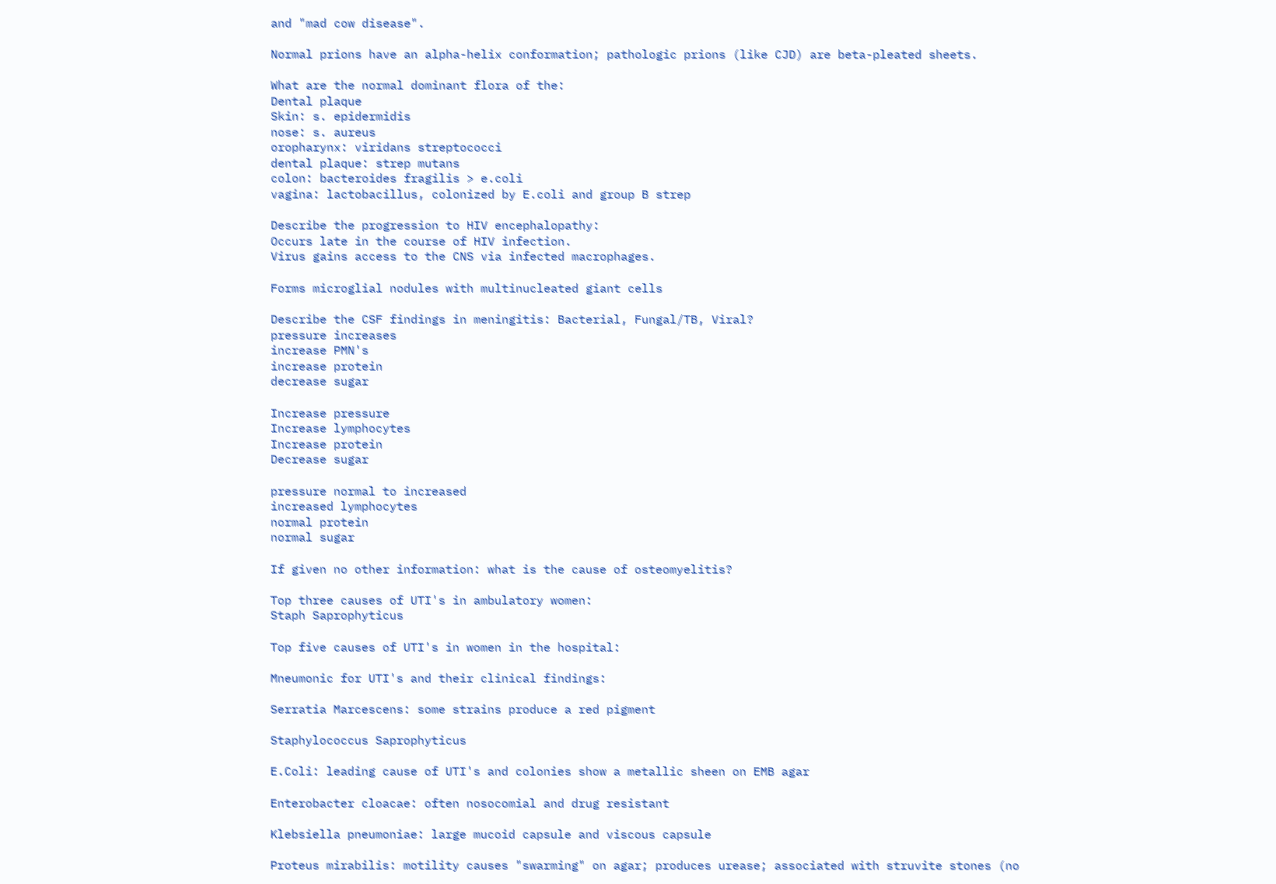and "mad cow disease".

Normal prions have an alpha-helix conformation; pathologic prions (like CJD) are beta-pleated sheets.

What are the normal dominant flora of the:
Dental plaque
Skin: s. epidermidis
nose: s. aureus
oropharynx: viridans streptococci
dental plaque: strep mutans
colon: bacteroides fragilis > e.coli
vagina: lactobacillus, colonized by E.coli and group B strep

Describe the progression to HIV encephalopathy:
Occurs late in the course of HIV infection.
Virus gains access to the CNS via infected macrophages.

Forms microglial nodules with multinucleated giant cells

Describe the CSF findings in meningitis: Bacterial, Fungal/TB, Viral?
pressure increases
increase PMN's
increase protein
decrease sugar

Increase pressure
Increase lymphocytes
Increase protein
Decrease sugar

pressure normal to increased
increased lymphocytes
normal protein
normal sugar

If given no other information: what is the cause of osteomyelitis?

Top three causes of UTI's in ambulatory women:
Staph Saprophyticus

Top five causes of UTI's in women in the hospital:

Mneumonic for UTI's and their clinical findings:

Serratia Marcescens: some strains produce a red pigment

Staphylococcus Saprophyticus

E.Coli: leading cause of UTI's and colonies show a metallic sheen on EMB agar

Enterobacter cloacae: often nosocomial and drug resistant

Klebsiella pneumoniae: large mucoid capsule and viscous capsule

Proteus mirabilis: motility causes "swarming" on agar; produces urease; associated with struvite stones (no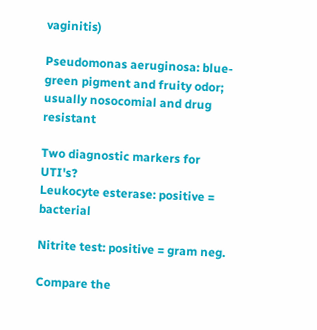vaginitis)

Pseudomonas aeruginosa: blue-green pigment and fruity odor; usually nosocomial and drug resistant

Two diagnostic markers for UTI's?
Leukocyte esterase: positive = bacterial

Nitrite test: positive = gram neg.

Compare the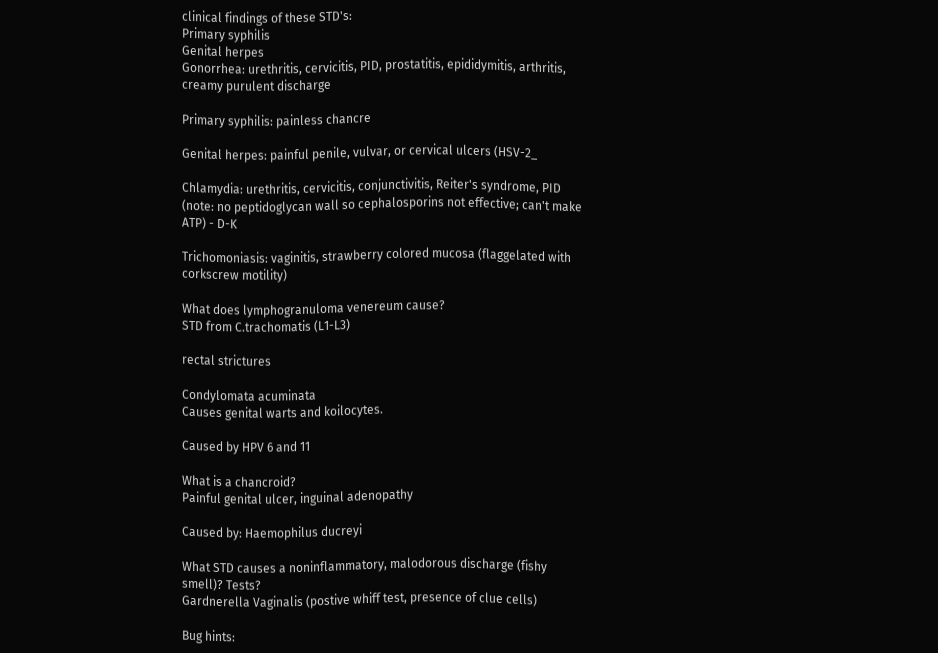clinical findings of these STD's:
Primary syphilis
Genital herpes
Gonorrhea: urethritis, cervicitis, PID, prostatitis, epididymitis, arthritis, creamy purulent discharge

Primary syphilis: painless chancre

Genital herpes: painful penile, vulvar, or cervical ulcers (HSV-2_

Chlamydia: urethritis, cervicitis, conjunctivitis, Reiter's syndrome, PID (note: no peptidoglycan wall so cephalosporins not effective; can't make ATP) - D-K

Trichomoniasis: vaginitis, strawberry colored mucosa (flaggelated with corkscrew motility)

What does lymphogranuloma venereum cause?
STD from C.trachomatis (L1-L3)

rectal strictures

Condylomata acuminata
Causes genital warts and koilocytes.

Caused by HPV 6 and 11

What is a chancroid?
Painful genital ulcer, inguinal adenopathy

Caused by: Haemophilus ducreyi

What STD causes a noninflammatory, malodorous discharge (fishy smell)? Tests?
Gardnerella Vaginalis (postive whiff test, presence of clue cells)

Bug hints: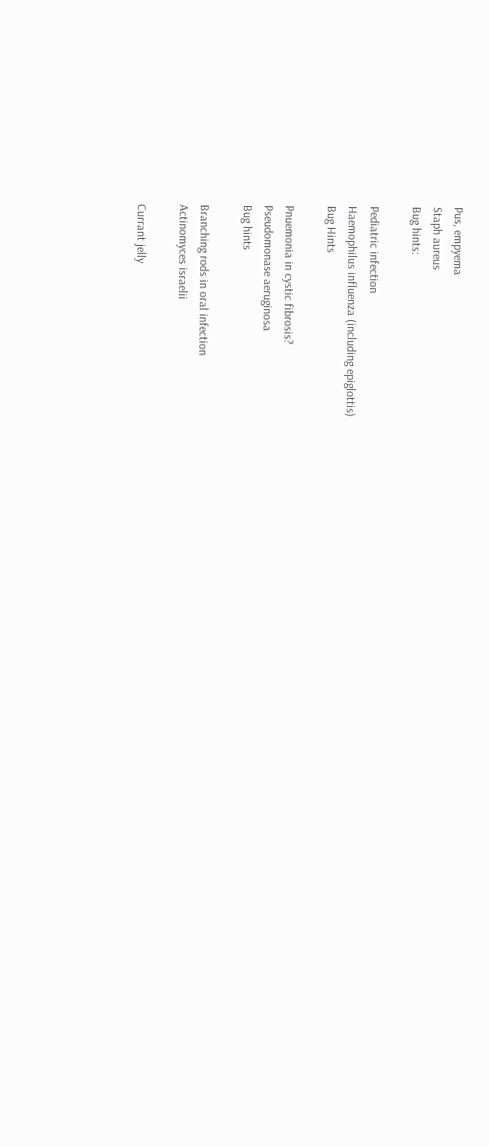Pus, empyema
Staph aureus
Bug hints:

Pediatric infection
Haemophilus influenza (including epiglottis)
Bug Hints

Pnuemonia in cystic fibrosis?
Pseudomonase aeruginosa
Bug hints

Branching rods in oral infection
Actinomyces israelii

Currant jelly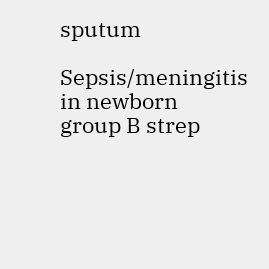sputum

Sepsis/meningitis in newborn
group B strep